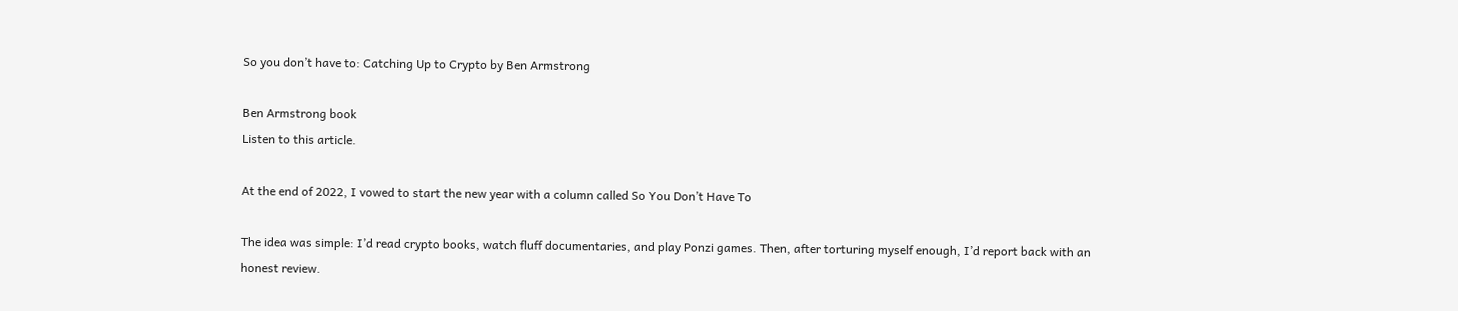So you don’t have to: Catching Up to Crypto by Ben Armstrong

Ben Armstrong book
Listen to this article.

At the end of 2022, I vowed to start the new year with a column called So You Don’t Have To

The idea was simple: I’d read crypto books, watch fluff documentaries, and play Ponzi games. Then, after torturing myself enough, I’d report back with an honest review.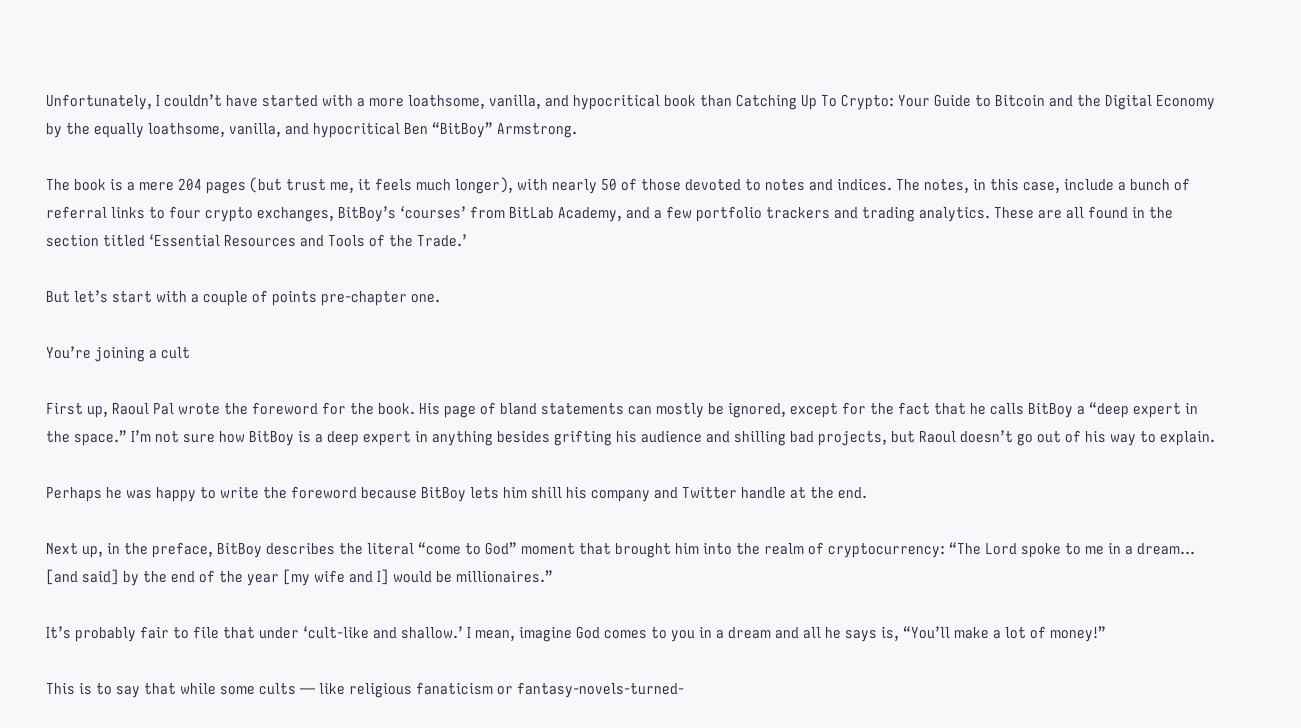Unfortunately, I couldn’t have started with a more loathsome, vanilla, and hypocritical book than Catching Up To Crypto: Your Guide to Bitcoin and the Digital Economy by the equally loathsome, vanilla, and hypocritical Ben “BitBoy” Armstrong.

The book is a mere 204 pages (but trust me, it feels much longer), with nearly 50 of those devoted to notes and indices. The notes, in this case, include a bunch of referral links to four crypto exchanges, BitBoy’s ‘courses’ from BitLab Academy, and a few portfolio trackers and trading analytics. These are all found in the section titled ‘Essential Resources and Tools of the Trade.’

But let’s start with a couple of points pre-chapter one.

You’re joining a cult

First up, Raoul Pal wrote the foreword for the book. His page of bland statements can mostly be ignored, except for the fact that he calls BitBoy a “deep expert in the space.” I’m not sure how BitBoy is a deep expert in anything besides grifting his audience and shilling bad projects, but Raoul doesn’t go out of his way to explain.

Perhaps he was happy to write the foreword because BitBoy lets him shill his company and Twitter handle at the end.

Next up, in the preface, BitBoy describes the literal “come to God” moment that brought him into the realm of cryptocurrency: “The Lord spoke to me in a dream… [and said] by the end of the year [my wife and I] would be millionaires.”

It’s probably fair to file that under ‘cult-like and shallow.’ I mean, imagine God comes to you in a dream and all he says is, “You’ll make a lot of money!”

This is to say that while some cults — like religious fanaticism or fantasy-novels-turned-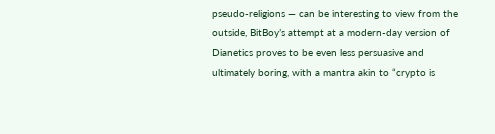pseudo-religions — can be interesting to view from the outside, BitBoy’s attempt at a modern-day version of Dianetics proves to be even less persuasive and ultimately boring, with a mantra akin to “crypto is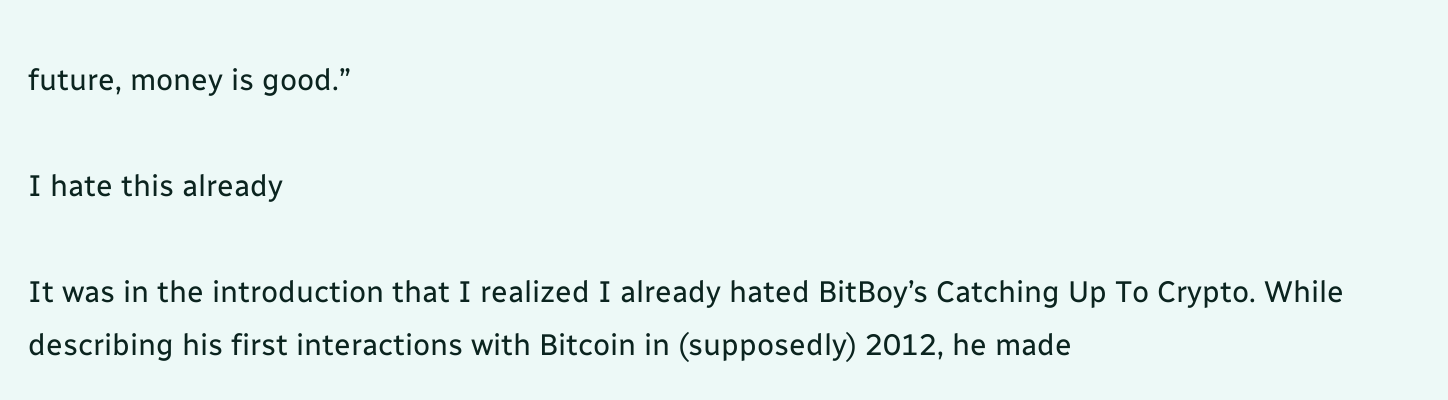future, money is good.”

I hate this already

It was in the introduction that I realized I already hated BitBoy’s Catching Up To Crypto. While describing his first interactions with Bitcoin in (supposedly) 2012, he made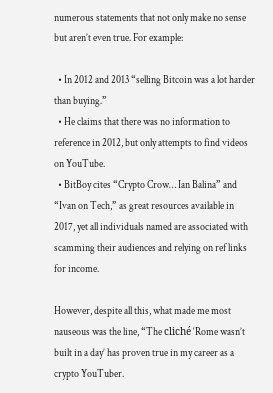numerous statements that not only make no sense but aren’t even true. For example:

  • In 2012 and 2013 “selling Bitcoin was a lot harder than buying.”
  • He claims that there was no information to reference in 2012, but only attempts to find videos on YouTube.
  • BitBoy cites “Crypto Crow… Ian Balina” and “Ivan on Tech,” as great resources available in 2017, yet all individuals named are associated with scamming their audiences and relying on ref links for income.

However, despite all this, what made me most nauseous was the line, “The cliché ‘Rome wasn’t built in a day’ has proven true in my career as a crypto YouTuber.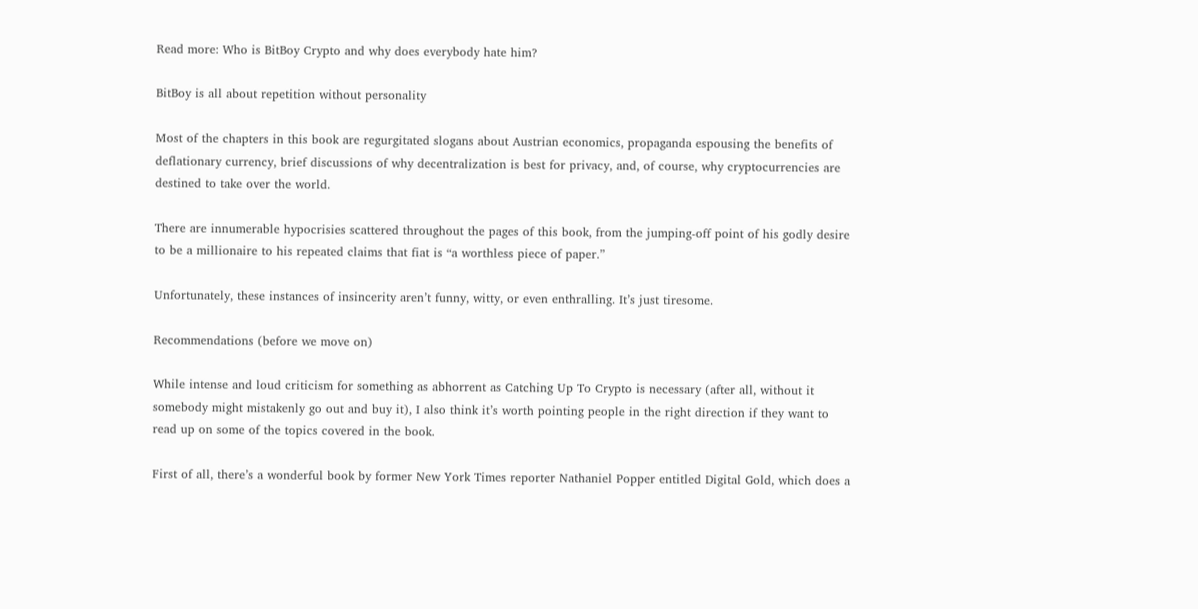Read more: Who is BitBoy Crypto and why does everybody hate him?

BitBoy is all about repetition without personality

Most of the chapters in this book are regurgitated slogans about Austrian economics, propaganda espousing the benefits of deflationary currency, brief discussions of why decentralization is best for privacy, and, of course, why cryptocurrencies are destined to take over the world.

There are innumerable hypocrisies scattered throughout the pages of this book, from the jumping-off point of his godly desire to be a millionaire to his repeated claims that fiat is “a worthless piece of paper.”

Unfortunately, these instances of insincerity aren’t funny, witty, or even enthralling. It’s just tiresome.

Recommendations (before we move on)

While intense and loud criticism for something as abhorrent as Catching Up To Crypto is necessary (after all, without it somebody might mistakenly go out and buy it), I also think it’s worth pointing people in the right direction if they want to read up on some of the topics covered in the book.

First of all, there’s a wonderful book by former New York Times reporter Nathaniel Popper entitled Digital Gold, which does a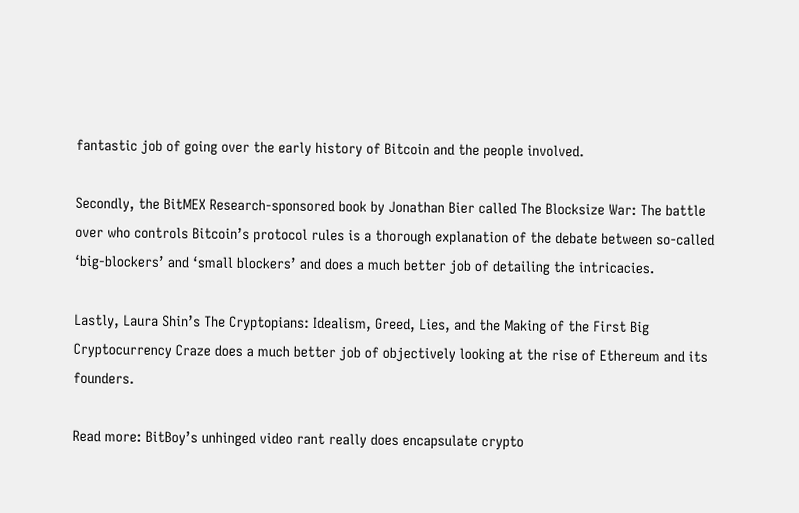fantastic job of going over the early history of Bitcoin and the people involved.

Secondly, the BitMEX Research-sponsored book by Jonathan Bier called The Blocksize War: The battle over who controls Bitcoin’s protocol rules is a thorough explanation of the debate between so-called ‘big-blockers’ and ‘small blockers’ and does a much better job of detailing the intricacies.

Lastly, Laura Shin’s The Cryptopians: Idealism, Greed, Lies, and the Making of the First Big Cryptocurrency Craze does a much better job of objectively looking at the rise of Ethereum and its founders.

Read more: BitBoy’s unhinged video rant really does encapsulate crypto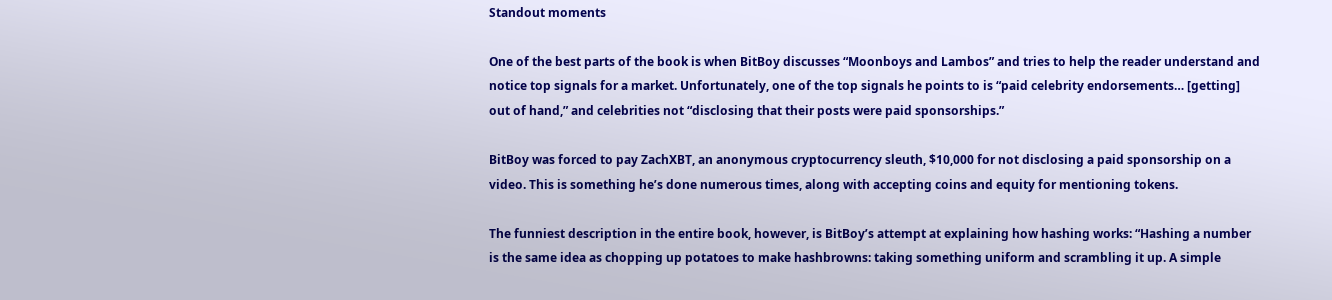Standout moments

One of the best parts of the book is when BitBoy discusses “Moonboys and Lambos” and tries to help the reader understand and notice top signals for a market. Unfortunately, one of the top signals he points to is “paid celebrity endorsements… [getting] out of hand,” and celebrities not “disclosing that their posts were paid sponsorships.”

BitBoy was forced to pay ZachXBT, an anonymous cryptocurrency sleuth, $10,000 for not disclosing a paid sponsorship on a video. This is something he’s done numerous times, along with accepting coins and equity for mentioning tokens.

The funniest description in the entire book, however, is BitBoy’s attempt at explaining how hashing works: “Hashing a number is the same idea as chopping up potatoes to make hashbrowns: taking something uniform and scrambling it up. A simple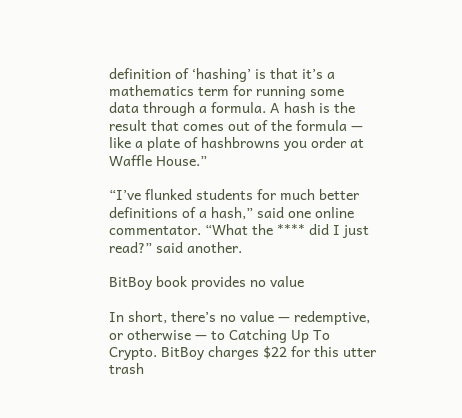definition of ‘hashing’ is that it’s a mathematics term for running some data through a formula. A hash is the result that comes out of the formula — like a plate of hashbrowns you order at Waffle House.”

“I’ve flunked students for much better definitions of a hash,” said one online commentator. “What the **** did I just read?” said another.

BitBoy book provides no value

In short, there’s no value — redemptive, or otherwise — to Catching Up To Crypto. BitBoy charges $22 for this utter trash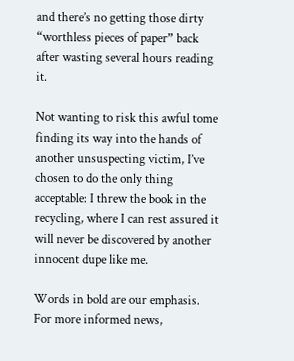and there’s no getting those dirty “worthless pieces of paper” back after wasting several hours reading it.

Not wanting to risk this awful tome finding its way into the hands of another unsuspecting victim, I’ve chosen to do the only thing acceptable: I threw the book in the recycling, where I can rest assured it will never be discovered by another innocent dupe like me.

Words in bold are our emphasis. For more informed news,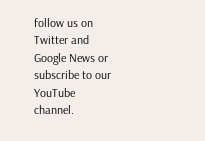follow us on Twitter and Google News or subscribe to our YouTube channel.